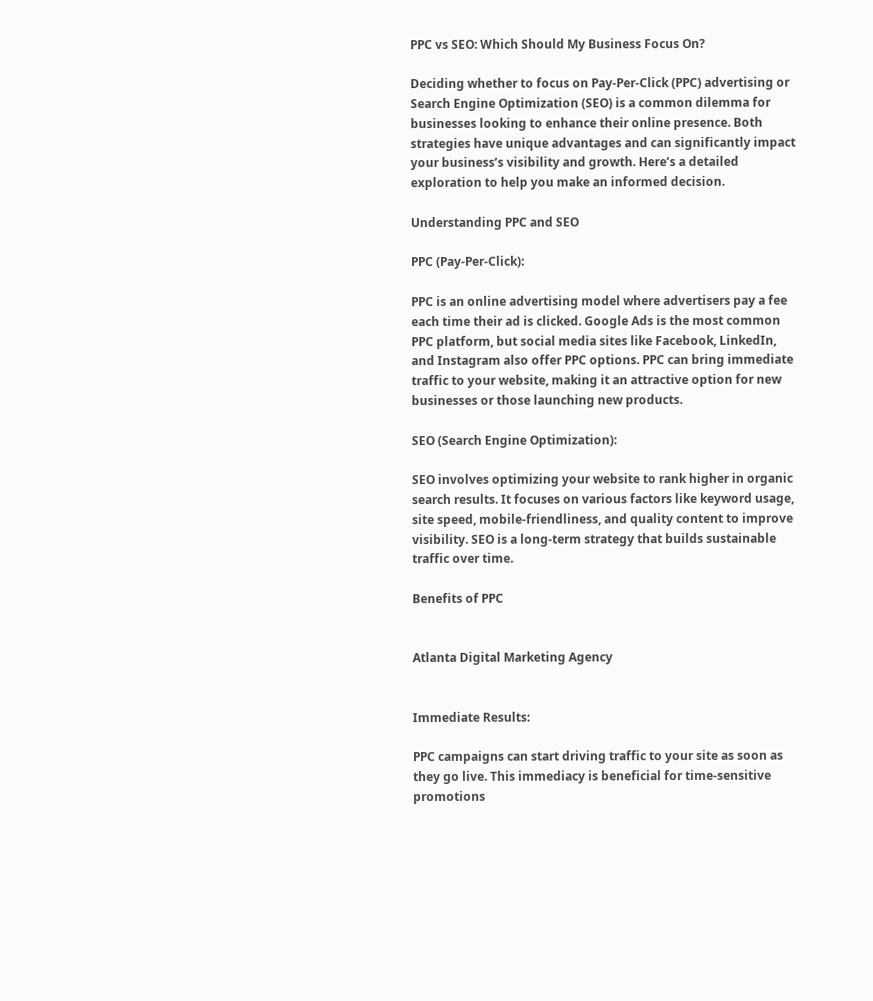PPC vs SEO: Which Should My Business Focus On?

Deciding whether to focus on Pay-Per-Click (PPC) advertising or Search Engine Optimization (SEO) is a common dilemma for businesses looking to enhance their online presence. Both strategies have unique advantages and can significantly impact your business’s visibility and growth. Here’s a detailed exploration to help you make an informed decision.

Understanding PPC and SEO

PPC (Pay-Per-Click):

PPC is an online advertising model where advertisers pay a fee each time their ad is clicked. Google Ads is the most common PPC platform, but social media sites like Facebook, LinkedIn, and Instagram also offer PPC options. PPC can bring immediate traffic to your website, making it an attractive option for new businesses or those launching new products.

SEO (Search Engine Optimization):

SEO involves optimizing your website to rank higher in organic search results. It focuses on various factors like keyword usage, site speed, mobile-friendliness, and quality content to improve visibility. SEO is a long-term strategy that builds sustainable traffic over time.

Benefits of PPC


Atlanta Digital Marketing Agency


Immediate Results:

PPC campaigns can start driving traffic to your site as soon as they go live. This immediacy is beneficial for time-sensitive promotions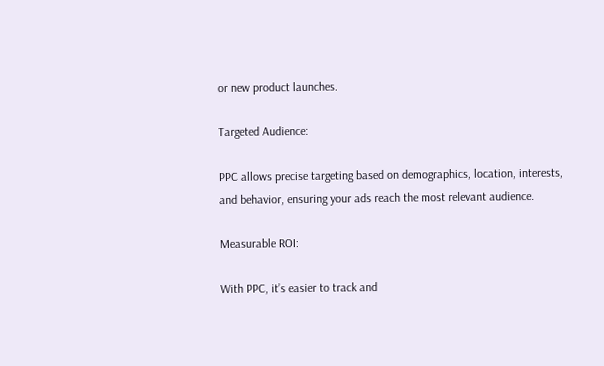or new product launches.

Targeted Audience:

PPC allows precise targeting based on demographics, location, interests, and behavior, ensuring your ads reach the most relevant audience.

Measurable ROI:

With PPC, it’s easier to track and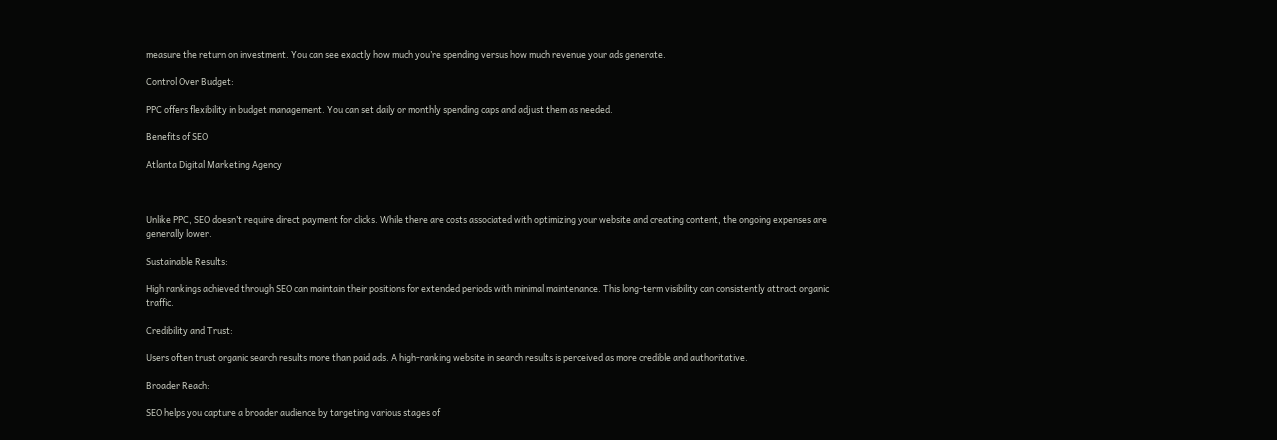measure the return on investment. You can see exactly how much you’re spending versus how much revenue your ads generate.

Control Over Budget:

PPC offers flexibility in budget management. You can set daily or monthly spending caps and adjust them as needed.

Benefits of SEO

Atlanta Digital Marketing Agency



Unlike PPC, SEO doesn’t require direct payment for clicks. While there are costs associated with optimizing your website and creating content, the ongoing expenses are generally lower.

Sustainable Results:

High rankings achieved through SEO can maintain their positions for extended periods with minimal maintenance. This long-term visibility can consistently attract organic traffic.

Credibility and Trust:

Users often trust organic search results more than paid ads. A high-ranking website in search results is perceived as more credible and authoritative.

Broader Reach:

SEO helps you capture a broader audience by targeting various stages of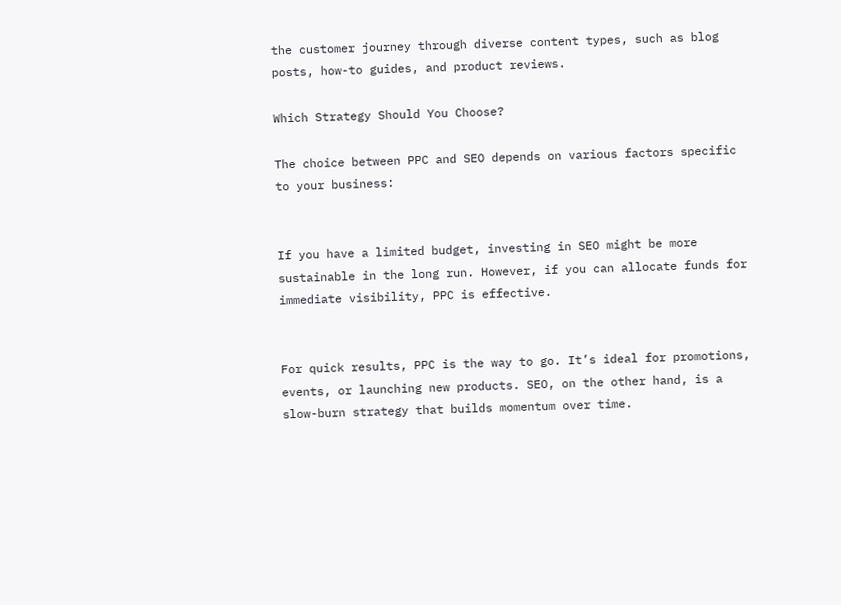the customer journey through diverse content types, such as blog posts, how-to guides, and product reviews.

Which Strategy Should You Choose?

The choice between PPC and SEO depends on various factors specific to your business:


If you have a limited budget, investing in SEO might be more sustainable in the long run. However, if you can allocate funds for immediate visibility, PPC is effective.


For quick results, PPC is the way to go. It’s ideal for promotions, events, or launching new products. SEO, on the other hand, is a slow-burn strategy that builds momentum over time.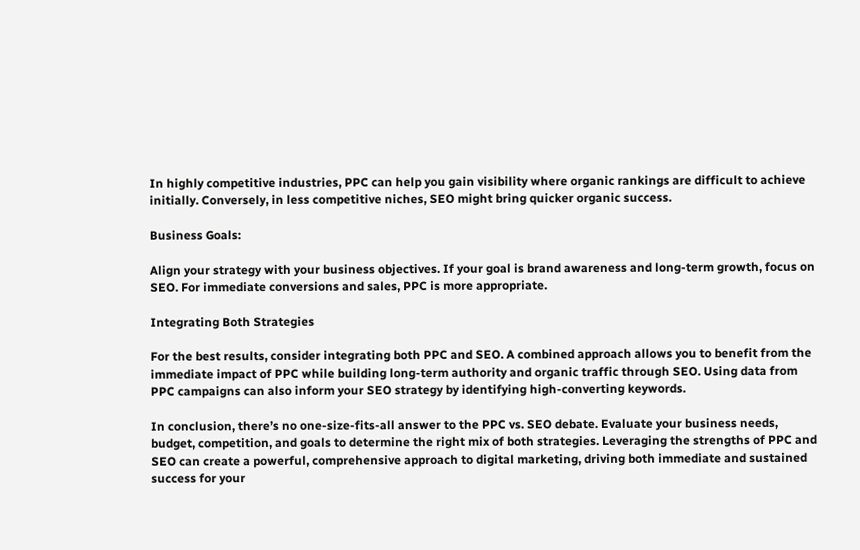In highly competitive industries, PPC can help you gain visibility where organic rankings are difficult to achieve initially. Conversely, in less competitive niches, SEO might bring quicker organic success.

Business Goals:

Align your strategy with your business objectives. If your goal is brand awareness and long-term growth, focus on SEO. For immediate conversions and sales, PPC is more appropriate.

Integrating Both Strategies

For the best results, consider integrating both PPC and SEO. A combined approach allows you to benefit from the immediate impact of PPC while building long-term authority and organic traffic through SEO. Using data from PPC campaigns can also inform your SEO strategy by identifying high-converting keywords.

In conclusion, there’s no one-size-fits-all answer to the PPC vs. SEO debate. Evaluate your business needs, budget, competition, and goals to determine the right mix of both strategies. Leveraging the strengths of PPC and SEO can create a powerful, comprehensive approach to digital marketing, driving both immediate and sustained success for your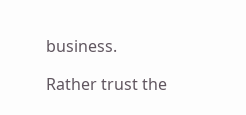business.

Rather trust the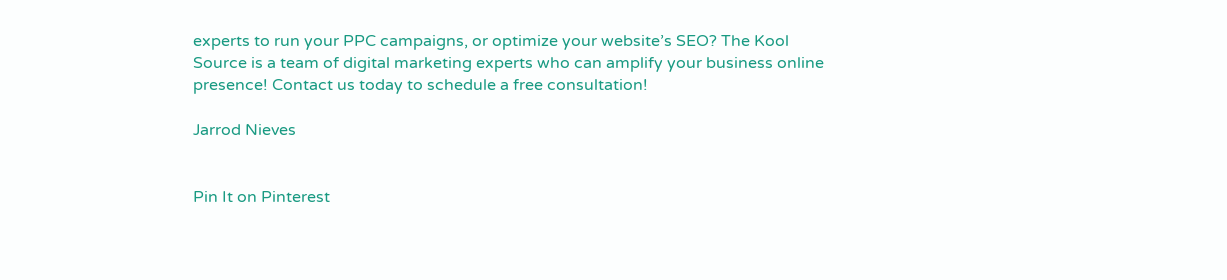experts to run your PPC campaigns, or optimize your website’s SEO? The Kool Source is a team of digital marketing experts who can amplify your business online presence! Contact us today to schedule a free consultation!

Jarrod Nieves


Pin It on Pinterest